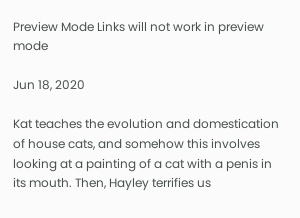Preview Mode Links will not work in preview mode

Jun 18, 2020

Kat teaches the evolution and domestication of house cats, and somehow this involves looking at a painting of a cat with a penis in its mouth. Then, Hayley terrifies us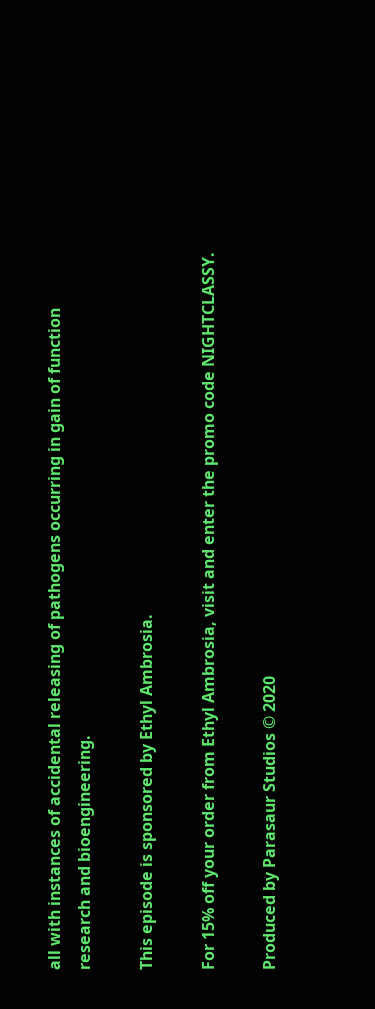all with instances of accidental releasing of pathogens occurring in gain of function research and bioengineering.

This episode is sponsored by Ethyl Ambrosia.

For 15% off your order from Ethyl Ambrosia, visit and enter the promo code NIGHTCLASSY.

Produced by Parasaur Studios © 2020